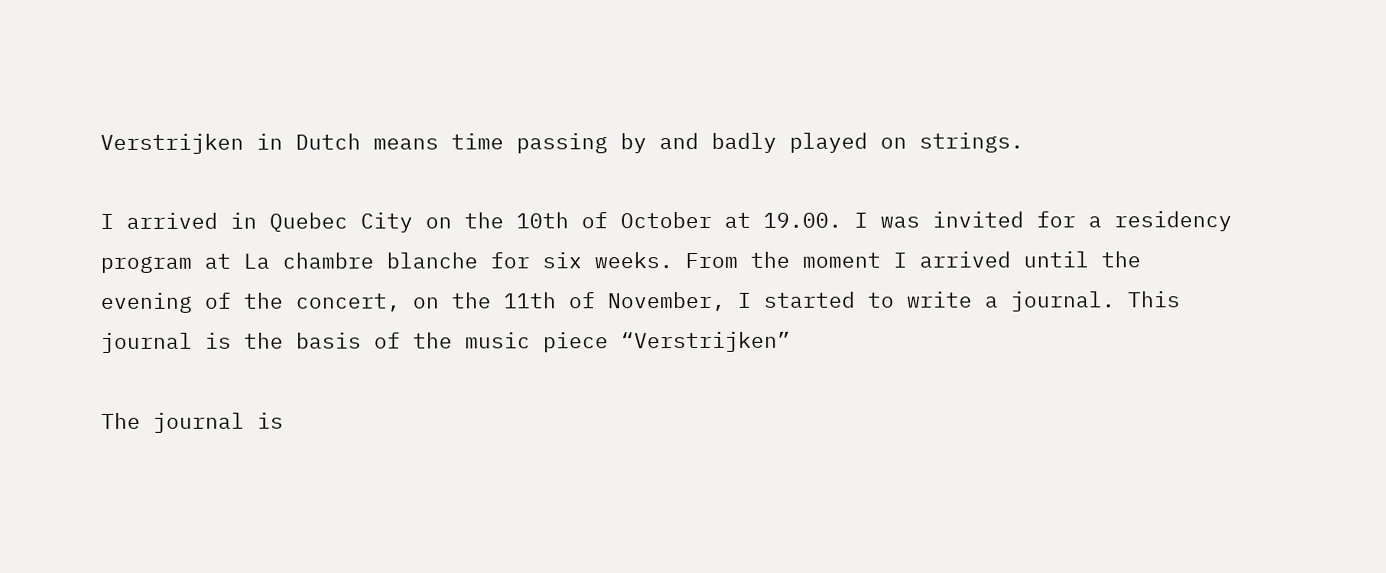Verstrijken in Dutch means time passing by and badly played on strings.

I arrived in Quebec City on the 10th of October at 19.00. I was invited for a residency program at La chambre blanche for six weeks. From the moment I arrived until the evening of the concert, on the 11th of November, I started to write a journal. This journal is the basis of the music piece “Verstrijken”

The journal is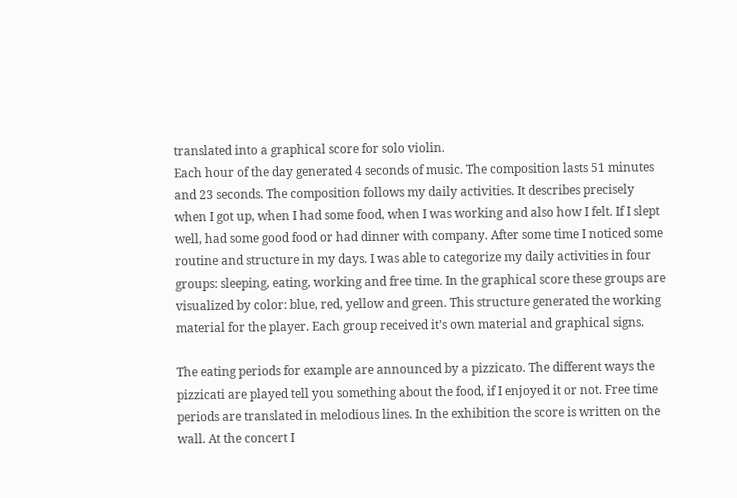translated into a graphical score for solo violin.
Each hour of the day generated 4 seconds of music. The composition lasts 51 minutes and 23 seconds. The composition follows my daily activities. It describes precisely when I got up, when I had some food, when I was working and also how I felt. If I slept well, had some good food or had dinner with company. After some time I noticed some routine and structure in my days. I was able to categorize my daily activities in four groups: sleeping, eating, working and free time. In the graphical score these groups are visualized by color: blue, red, yellow and green. This structure generated the working material for the player. Each group received it’s own material and graphical signs.

The eating periods for example are announced by a pizzicato. The different ways the pizzicati are played tell you something about the food, if I enjoyed it or not. Free time periods are translated in melodious lines. In the exhibition the score is written on the wall. At the concert I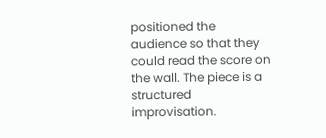positioned the audience so that they could read the score on the wall. The piece is a structured improvisation.